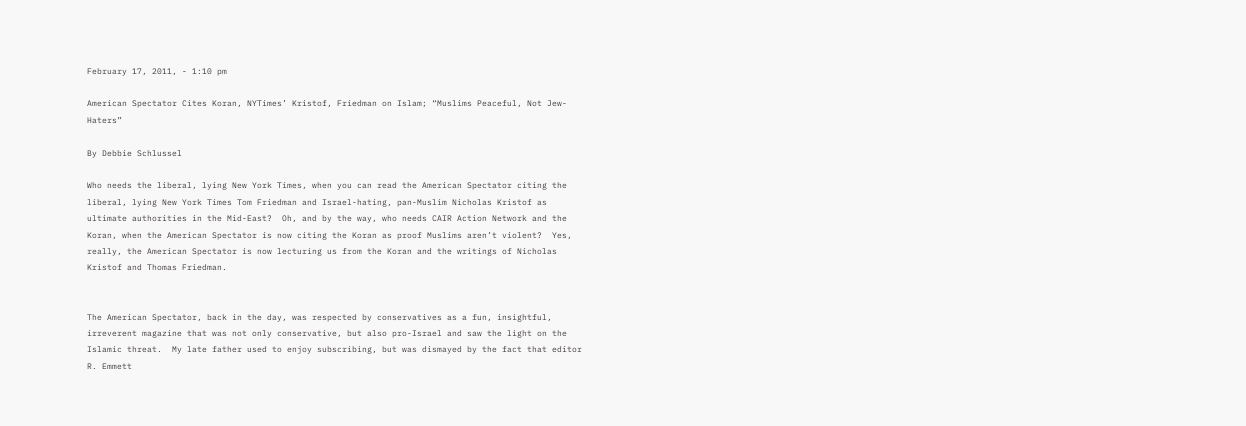February 17, 2011, - 1:10 pm

American Spectator Cites Koran, NYTimes’ Kristof, Friedman on Islam; “Muslims Peaceful, Not Jew-Haters”

By Debbie Schlussel

Who needs the liberal, lying New York Times, when you can read the American Spectator citing the liberal, lying New York Times Tom Friedman and Israel-hating, pan-Muslim Nicholas Kristof as ultimate authorities in the Mid-East?  Oh, and by the way, who needs CAIR Action Network and the Koran, when the American Spectator is now citing the Koran as proof Muslims aren’t violent?  Yes, really, the American Spectator is now lecturing us from the Koran and the writings of Nicholas Kristof and Thomas Friedman.


The American Spectator, back in the day, was respected by conservatives as a fun, insightful, irreverent magazine that was not only conservative, but also pro-Israel and saw the light on the Islamic threat.  My late father used to enjoy subscribing, but was dismayed by the fact that editor R. Emmett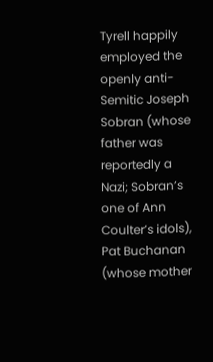Tyrell happily employed the openly anti-Semitic Joseph Sobran (whose father was reportedly a Nazi; Sobran’s one of Ann Coulter’s idols), Pat Buchanan (whose mother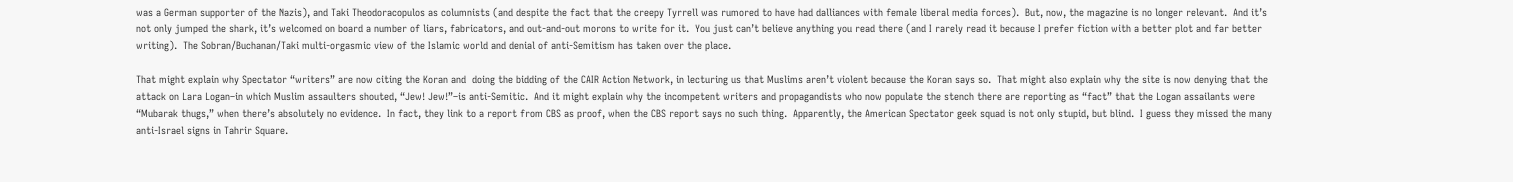was a German supporter of the Nazis), and Taki Theodoracopulos as columnists (and despite the fact that the creepy Tyrrell was rumored to have had dalliances with female liberal media forces).  But, now, the magazine is no longer relevant.  And it’s not only jumped the shark, it’s welcomed on board a number of liars, fabricators, and out-and-out morons to write for it.  You just can’t believe anything you read there (and I rarely read it because I prefer fiction with a better plot and far better writing).  The Sobran/Buchanan/Taki multi-orgasmic view of the Islamic world and denial of anti-Semitism has taken over the place.

That might explain why Spectator “writers” are now citing the Koran and  doing the bidding of the CAIR Action Network, in lecturing us that Muslims aren’t violent because the Koran says so.  That might also explain why the site is now denying that the attack on Lara Logan–in which Muslim assaulters shouted, “Jew! Jew!”–is anti-Semitic.  And it might explain why the incompetent writers and propagandists who now populate the stench there are reporting as “fact” that the Logan assailants were “Mubarak thugs,” when there’s absolutely no evidence.  In fact, they link to a report from CBS as proof, when the CBS report says no such thing.  Apparently, the American Spectator geek squad is not only stupid, but blind.  I guess they missed the many anti-Israel signs in Tahrir Square.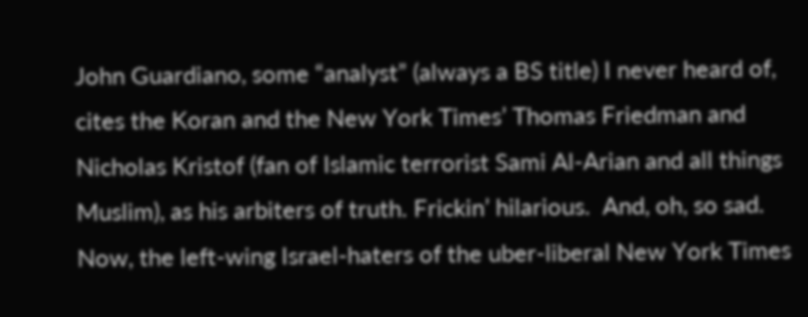John Guardiano, some “analyst” (always a BS title) I never heard of, cites the Koran and the New York Times’ Thomas Friedman and Nicholas Kristof (fan of Islamic terrorist Sami Al-Arian and all things Muslim), as his arbiters of truth. Frickin’ hilarious.  And, oh, so sad.  Now, the left-wing Israel-haters of the uber-liberal New York Times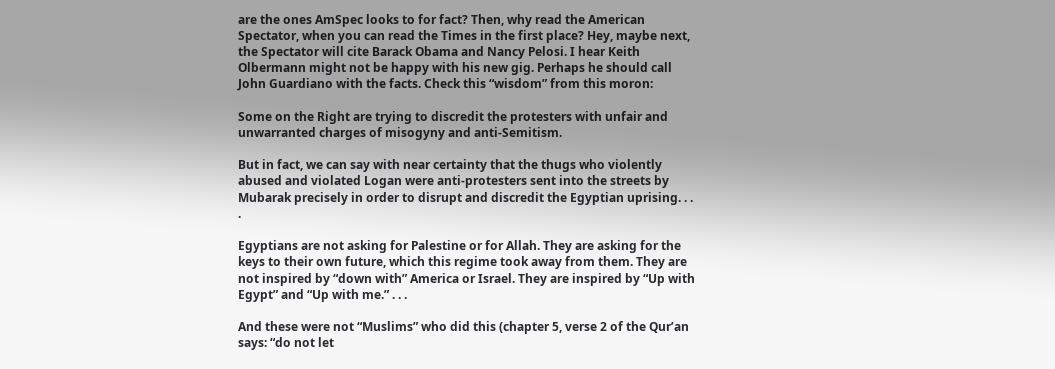are the ones AmSpec looks to for fact? Then, why read the American Spectator, when you can read the Times in the first place? Hey, maybe next, the Spectator will cite Barack Obama and Nancy Pelosi. I hear Keith Olbermann might not be happy with his new gig. Perhaps he should call John Guardiano with the facts. Check this “wisdom” from this moron:

Some on the Right are trying to discredit the protesters with unfair and unwarranted charges of misogyny and anti-Semitism.

But in fact, we can say with near certainty that the thugs who violently abused and violated Logan were anti-protesters sent into the streets by Mubarak precisely in order to disrupt and discredit the Egyptian uprising. . . .

Egyptians are not asking for Palestine or for Allah. They are asking for the keys to their own future, which this regime took away from them. They are not inspired by “down with” America or Israel. They are inspired by “Up with Egypt” and “Up with me.” . . .

And these were not “Muslims” who did this (chapter 5, verse 2 of the Qur’an says: “do not let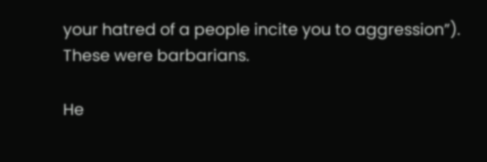your hatred of a people incite you to aggression”). These were barbarians.

He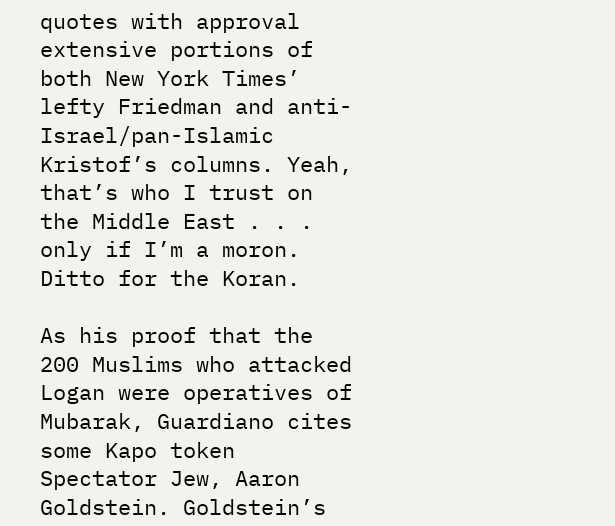quotes with approval extensive portions of both New York Times’ lefty Friedman and anti-Israel/pan-Islamic Kristof’s columns. Yeah, that’s who I trust on the Middle East . . . only if I’m a moron.  Ditto for the Koran.

As his proof that the 200 Muslims who attacked Logan were operatives of Mubarak, Guardiano cites some Kapo token Spectator Jew, Aaron Goldstein. Goldstein’s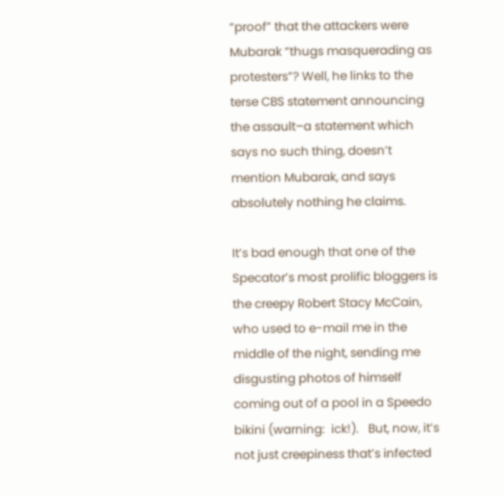“proof” that the attackers were Mubarak “thugs masquerading as protesters”? Well, he links to the terse CBS statement announcing the assault–a statement which says no such thing, doesn’t mention Mubarak, and says absolutely nothing he claims.

It’s bad enough that one of the Specator’s most prolific bloggers is the creepy Robert Stacy McCain, who used to e-mail me in the middle of the night, sending me disgusting photos of himself coming out of a pool in a Speedo bikini (warning:  ick!).   But, now, it’s not just creepiness that’s infected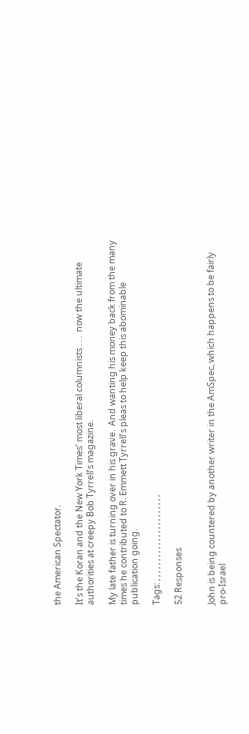the American Spectator.

It’s the Koran and the New York Times’ most liberal columnists . . .  now the ultimate authorities at creepy Bob Tyrrell’s magazine.

My late father is turning over in his grave.  And wanting his money back from the many times he contributed to R. Emmett Tyrrell’s pleas to help keep this abominable publication going.

Tags: , , , , , , , , , , , , , , , , , , , , , ,

52 Responses


John is being countered by another writer in the AmSpec, which happens to be fairly pro-Israel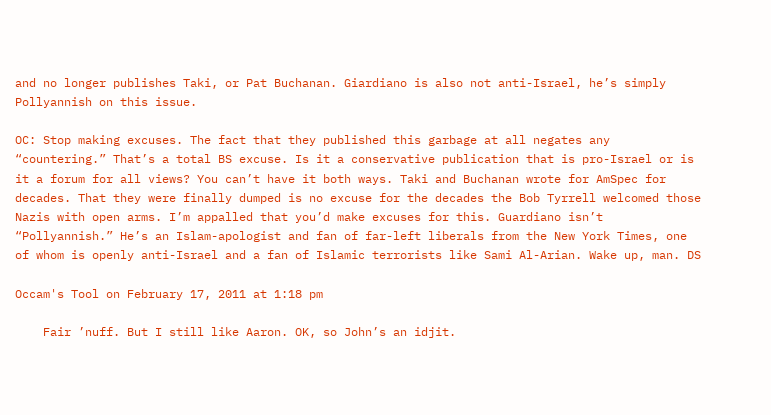and no longer publishes Taki, or Pat Buchanan. Giardiano is also not anti-Israel, he’s simply Pollyannish on this issue.

OC: Stop making excuses. The fact that they published this garbage at all negates any “countering.” That’s a total BS excuse. Is it a conservative publication that is pro-Israel or is it a forum for all views? You can’t have it both ways. Taki and Buchanan wrote for AmSpec for decades. That they were finally dumped is no excuse for the decades the Bob Tyrrell welcomed those Nazis with open arms. I’m appalled that you’d make excuses for this. Guardiano isn’t “Pollyannish.” He’s an Islam-apologist and fan of far-left liberals from the New York Times, one of whom is openly anti-Israel and a fan of Islamic terrorists like Sami Al-Arian. Wake up, man. DS

Occam's Tool on February 17, 2011 at 1:18 pm

    Fair ’nuff. But I still like Aaron. OK, so John’s an idjit.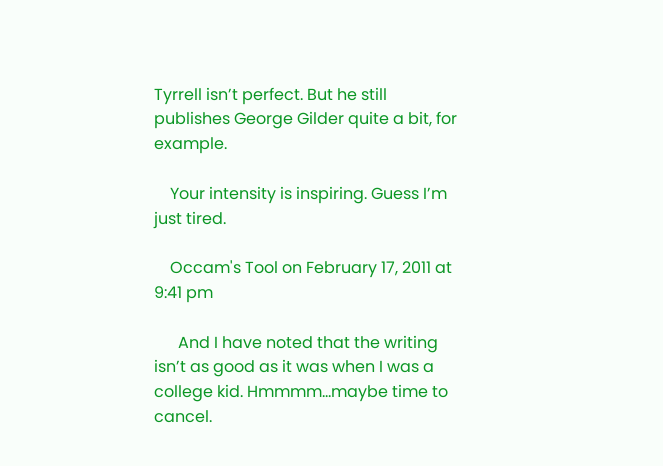Tyrrell isn’t perfect. But he still publishes George Gilder quite a bit, for example.

    Your intensity is inspiring. Guess I’m just tired.

    Occam's Tool on February 17, 2011 at 9:41 pm

      And I have noted that the writing isn’t as good as it was when I was a college kid. Hmmmm…maybe time to cancel.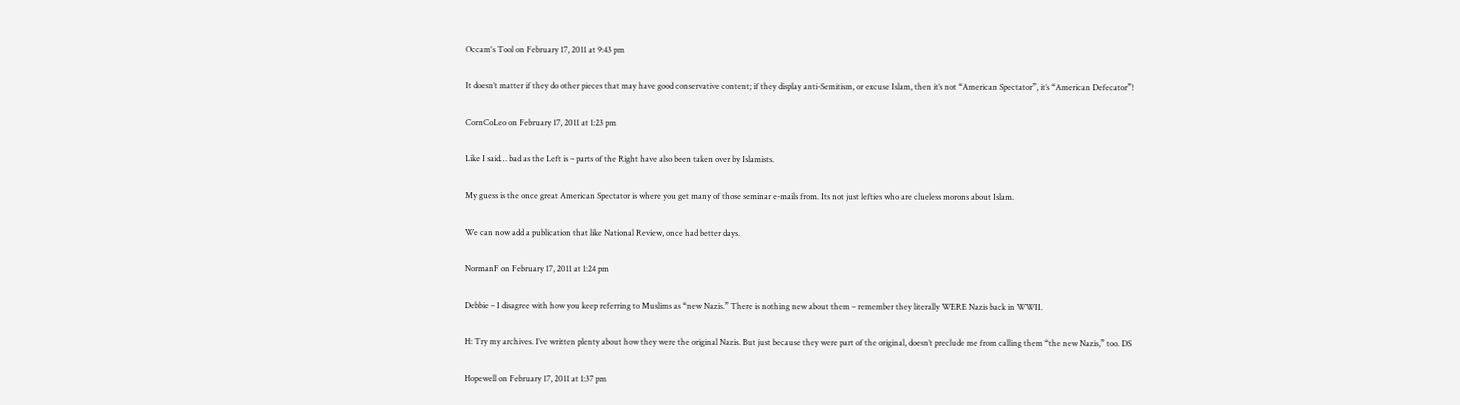Occam's Tool on February 17, 2011 at 9:43 pm

It doesn’t matter if they do other pieces that may have good conservative content; if they display anti-Semitism, or excuse Islam, then it’s not “American Spectator”, it’s “American Defecator”!

CornCoLeo on February 17, 2011 at 1:23 pm

Like I said… bad as the Left is – parts of the Right have also been taken over by Islamists.

My guess is the once great American Spectator is where you get many of those seminar e-mails from. Its not just lefties who are clueless morons about Islam.

We can now add a publication that like National Review, once had better days.

NormanF on February 17, 2011 at 1:24 pm

Debbie – I disagree with how you keep referring to Muslims as “new Nazis.” There is nothing new about them – remember they literally WERE Nazis back in WWII.

H: Try my archives. I’ve written plenty about how they were the original Nazis. But just because they were part of the original, doesn’t preclude me from calling them “the new Nazis,” too. DS

Hopewell on February 17, 2011 at 1:37 pm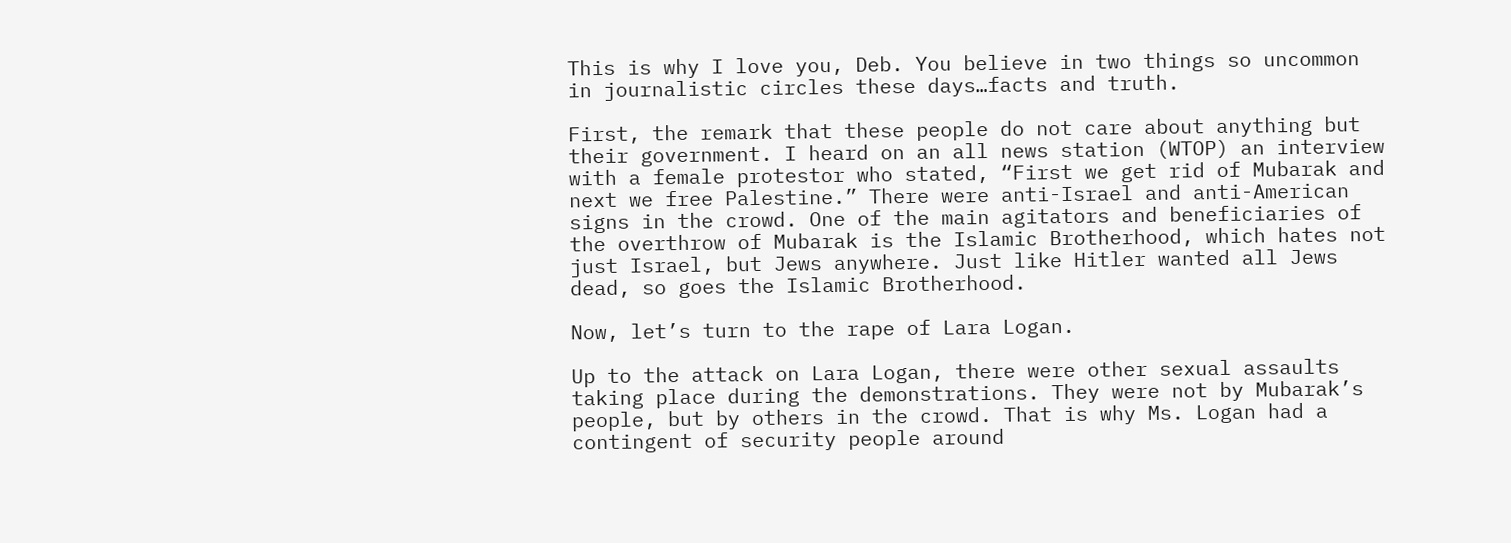This is why I love you, Deb. You believe in two things so uncommon in journalistic circles these days…facts and truth.

First, the remark that these people do not care about anything but their government. I heard on an all news station (WTOP) an interview with a female protestor who stated, “First we get rid of Mubarak and next we free Palestine.” There were anti-Israel and anti-American signs in the crowd. One of the main agitators and beneficiaries of the overthrow of Mubarak is the Islamic Brotherhood, which hates not just Israel, but Jews anywhere. Just like Hitler wanted all Jews dead, so goes the Islamic Brotherhood.

Now, let’s turn to the rape of Lara Logan.

Up to the attack on Lara Logan, there were other sexual assaults taking place during the demonstrations. They were not by Mubarak’s people, but by others in the crowd. That is why Ms. Logan had a contingent of security people around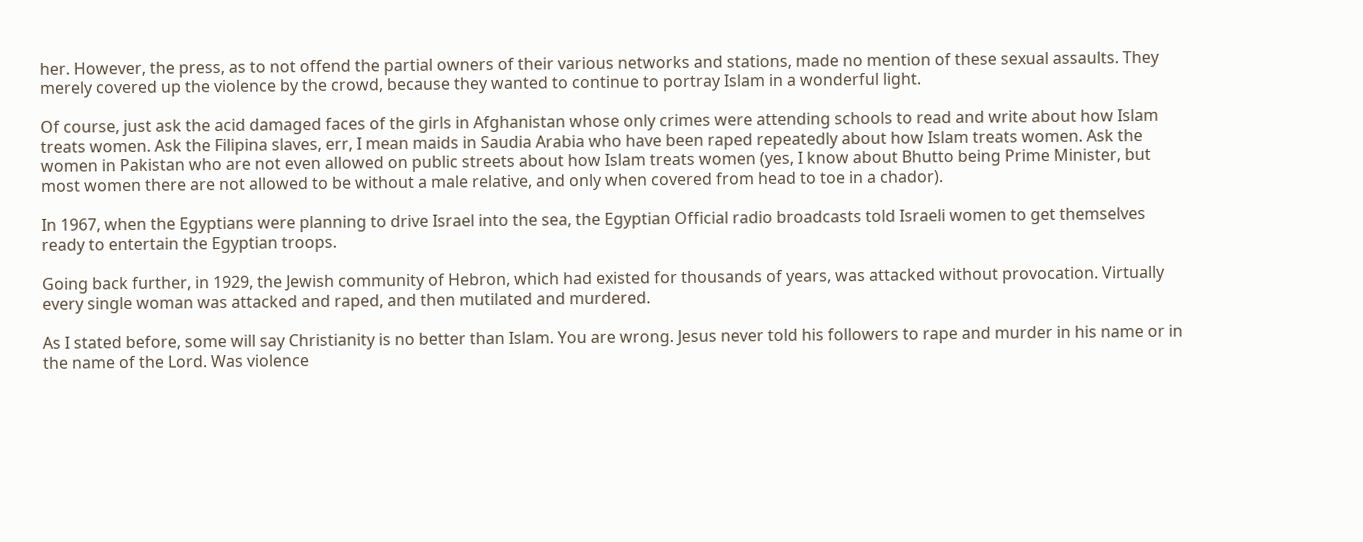her. However, the press, as to not offend the partial owners of their various networks and stations, made no mention of these sexual assaults. They merely covered up the violence by the crowd, because they wanted to continue to portray Islam in a wonderful light.

Of course, just ask the acid damaged faces of the girls in Afghanistan whose only crimes were attending schools to read and write about how Islam treats women. Ask the Filipina slaves, err, I mean maids in Saudia Arabia who have been raped repeatedly about how Islam treats women. Ask the women in Pakistan who are not even allowed on public streets about how Islam treats women (yes, I know about Bhutto being Prime Minister, but most women there are not allowed to be without a male relative, and only when covered from head to toe in a chador).

In 1967, when the Egyptians were planning to drive Israel into the sea, the Egyptian Official radio broadcasts told Israeli women to get themselves ready to entertain the Egyptian troops.

Going back further, in 1929, the Jewish community of Hebron, which had existed for thousands of years, was attacked without provocation. Virtually every single woman was attacked and raped, and then mutilated and murdered.

As I stated before, some will say Christianity is no better than Islam. You are wrong. Jesus never told his followers to rape and murder in his name or in the name of the Lord. Was violence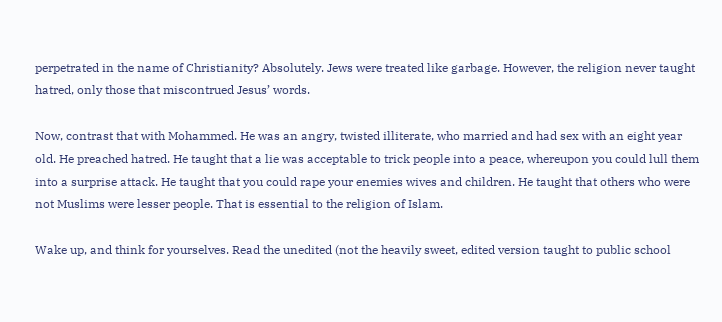perpetrated in the name of Christianity? Absolutely. Jews were treated like garbage. However, the religion never taught hatred, only those that miscontrued Jesus’ words.

Now, contrast that with Mohammed. He was an angry, twisted illiterate, who married and had sex with an eight year old. He preached hatred. He taught that a lie was acceptable to trick people into a peace, whereupon you could lull them into a surprise attack. He taught that you could rape your enemies wives and children. He taught that others who were not Muslims were lesser people. That is essential to the religion of Islam.

Wake up, and think for yourselves. Read the unedited (not the heavily sweet, edited version taught to public school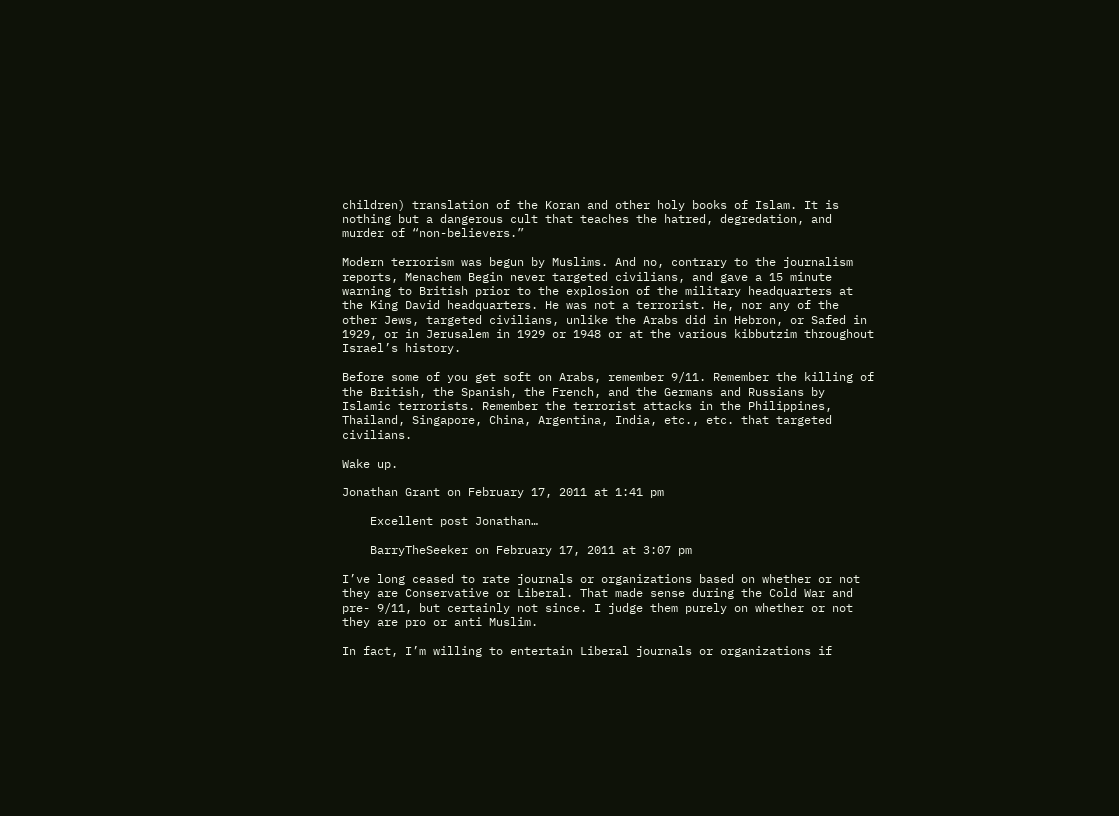children) translation of the Koran and other holy books of Islam. It is nothing but a dangerous cult that teaches the hatred, degredation, and murder of “non-believers.”

Modern terrorism was begun by Muslims. And no, contrary to the journalism reports, Menachem Begin never targeted civilians, and gave a 15 minute warning to British prior to the explosion of the military headquarters at the King David headquarters. He was not a terrorist. He, nor any of the other Jews, targeted civilians, unlike the Arabs did in Hebron, or Safed in 1929, or in Jerusalem in 1929 or 1948 or at the various kibbutzim throughout Israel’s history.

Before some of you get soft on Arabs, remember 9/11. Remember the killing of the British, the Spanish, the French, and the Germans and Russians by Islamic terrorists. Remember the terrorist attacks in the Philippines, Thailand, Singapore, China, Argentina, India, etc., etc. that targeted civilians.

Wake up.

Jonathan Grant on February 17, 2011 at 1:41 pm

    Excellent post Jonathan…

    BarryTheSeeker on February 17, 2011 at 3:07 pm

I’ve long ceased to rate journals or organizations based on whether or not they are Conservative or Liberal. That made sense during the Cold War and pre- 9/11, but certainly not since. I judge them purely on whether or not they are pro or anti Muslim.

In fact, I’m willing to entertain Liberal journals or organizations if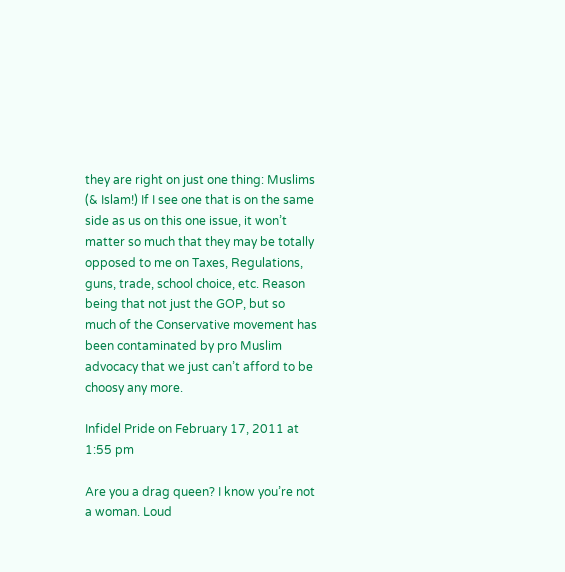they are right on just one thing: Muslims (& Islam!) If I see one that is on the same side as us on this one issue, it won’t matter so much that they may be totally opposed to me on Taxes, Regulations, guns, trade, school choice, etc. Reason being that not just the GOP, but so much of the Conservative movement has been contaminated by pro Muslim advocacy that we just can’t afford to be choosy any more.

Infidel Pride on February 17, 2011 at 1:55 pm

Are you a drag queen? I know you’re not a woman. Loud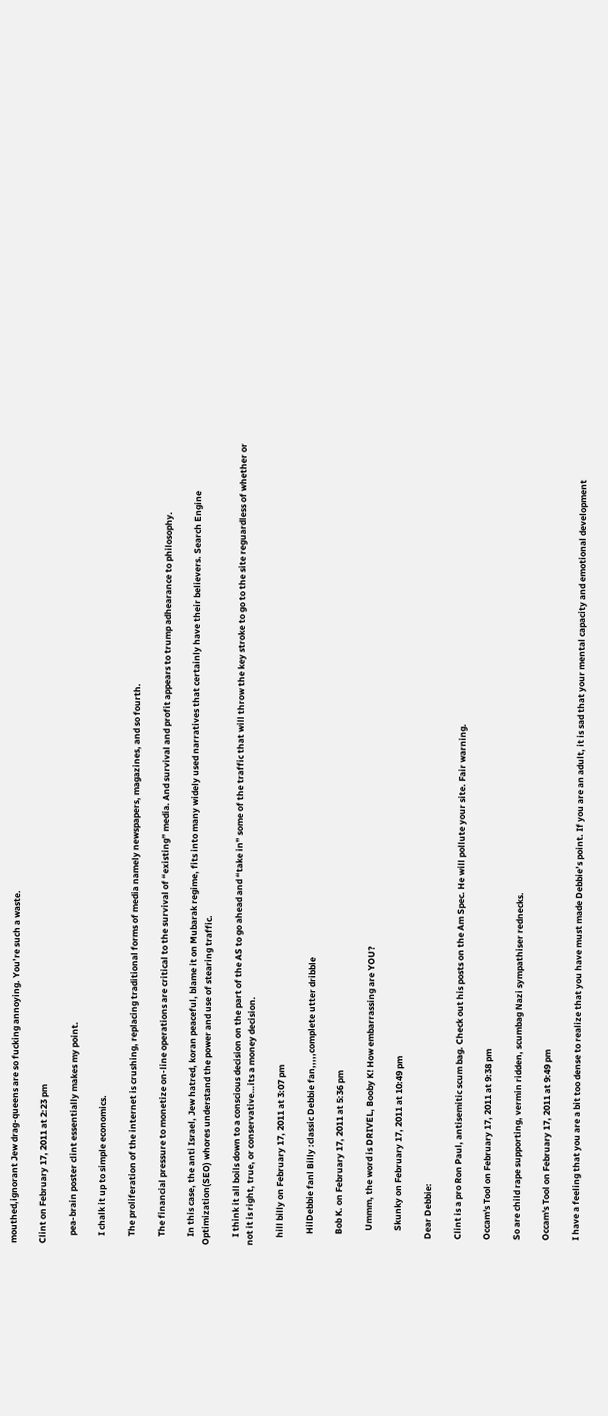mouthed,ignorant Jew drag-queens are so fucking annoying. You’re such a waste.

Clint on February 17, 2011 at 2:23 pm

    pea-brain poster clint essentially makes my point.

    I chalk it up to simple economics.

    The proliferation of the internet is crushing, replacing traditional forms of media namely newspapers, magazines, and so fourth.

    The financial pressure to monetize on-line operations are critical to the survival of “existing” media. And survival and profit appears to trump adhearance to philosophy.

    In this case, the anti Israel, Jew hatred, koran peaceful, blame it on Mubarak regime, fits into many widely used narratives that certainly have their believers. Search Engine Optimization(SEO) whores understand the power and use of stearing traffic.

    I think it all boils down to a conscious decision on the part of the AS to go ahead and “take in” some of the traffic that will throw the key stroke to go to the site reguardless of whether or not it is right, true, or conservative…its a money decision.

    hill billy on February 17, 2011 at 3:07 pm

      HilDebbie fanl Billy :classic Debbie fan,,,,,complete utter dribble

      Bob K. on February 17, 2011 at 5:36 pm

        Ummm, the word is DRIVEL, Booby K! How embarrassing are YOU?

        Skunky on February 17, 2011 at 10:49 pm

    Dear Debbie:

    Clint is a pro Ron Paul, antisemitic scum bag. Check out his posts on the Am Spec. He will pollute your site. Fair warning.

    Occam's Tool on February 17, 2011 at 9:38 pm

    So are child rape supporting, vermin ridden, scumbag Nazi sympathiser rednecks.

    Occam's Tool on February 17, 2011 at 9:49 pm

    I have a feeling that you are a bit too dense to realize that you have must made Debbie’s point. If you are an adult, it is sad that your mental capacity and emotional development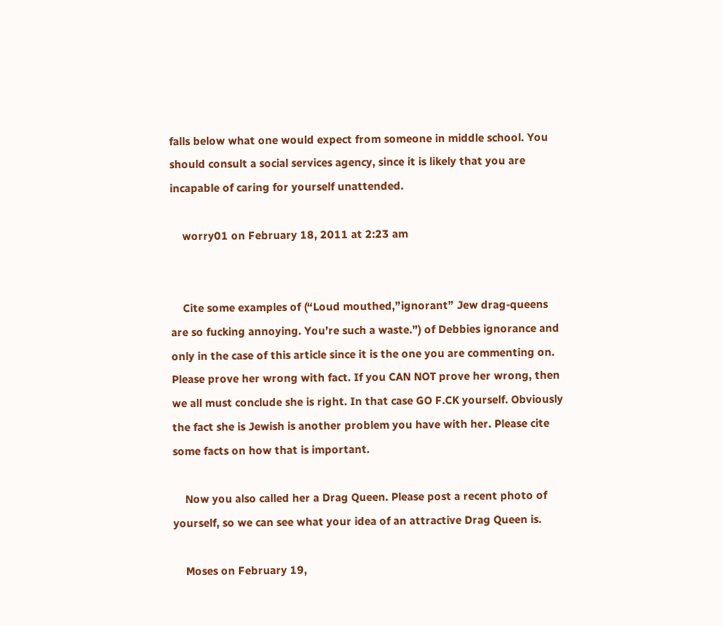falls below what one would expect from someone in middle school. You should consult a social services agency, since it is likely that you are incapable of caring for yourself unattended.

    worry01 on February 18, 2011 at 2:23 am


    Cite some examples of (“Loud mouthed,”ignorant” Jew drag-queens are so fucking annoying. You’re such a waste.”) of Debbies ignorance and only in the case of this article since it is the one you are commenting on. Please prove her wrong with fact. If you CAN NOT prove her wrong, then we all must conclude she is right. In that case GO F.CK yourself. Obviously the fact she is Jewish is another problem you have with her. Please cite some facts on how that is important.

    Now you also called her a Drag Queen. Please post a recent photo of yourself, so we can see what your idea of an attractive Drag Queen is.

    Moses on February 19,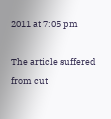2011 at 7:05 pm

The article suffered from cut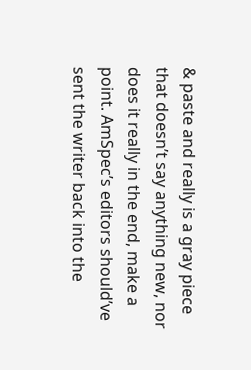& paste and really is a gray piece that doesn’t say anything new, nor does it really in the end, make a point. AmSpec’s editors should’ve sent the writer back into the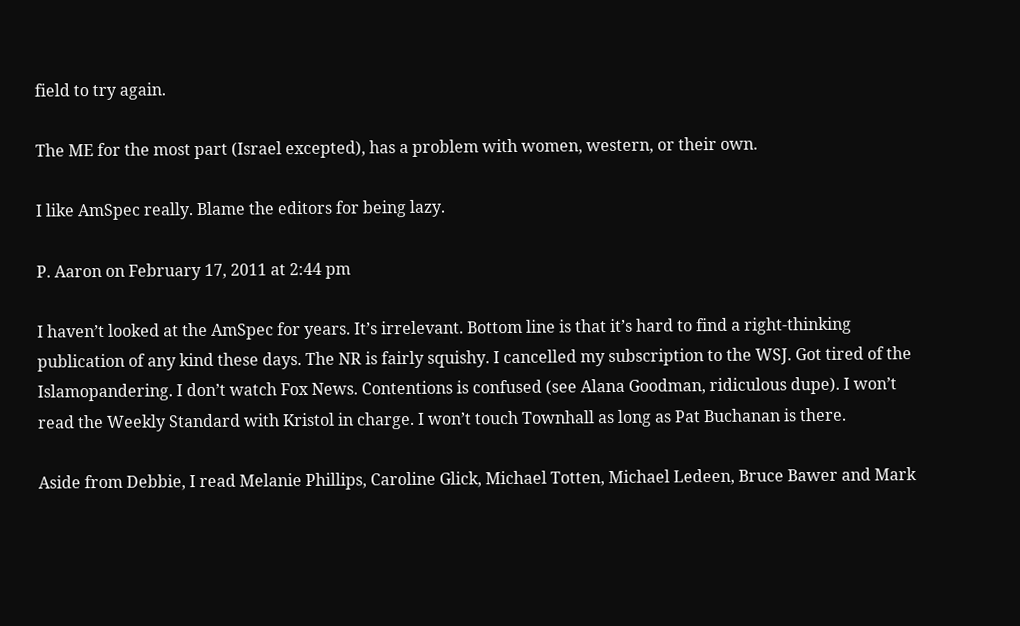field to try again.

The ME for the most part (Israel excepted), has a problem with women, western, or their own.

I like AmSpec really. Blame the editors for being lazy.

P. Aaron on February 17, 2011 at 2:44 pm

I haven’t looked at the AmSpec for years. It’s irrelevant. Bottom line is that it’s hard to find a right-thinking publication of any kind these days. The NR is fairly squishy. I cancelled my subscription to the WSJ. Got tired of the Islamopandering. I don’t watch Fox News. Contentions is confused (see Alana Goodman, ridiculous dupe). I won’t read the Weekly Standard with Kristol in charge. I won’t touch Townhall as long as Pat Buchanan is there.

Aside from Debbie, I read Melanie Phillips, Caroline Glick, Michael Totten, Michael Ledeen, Bruce Bawer and Mark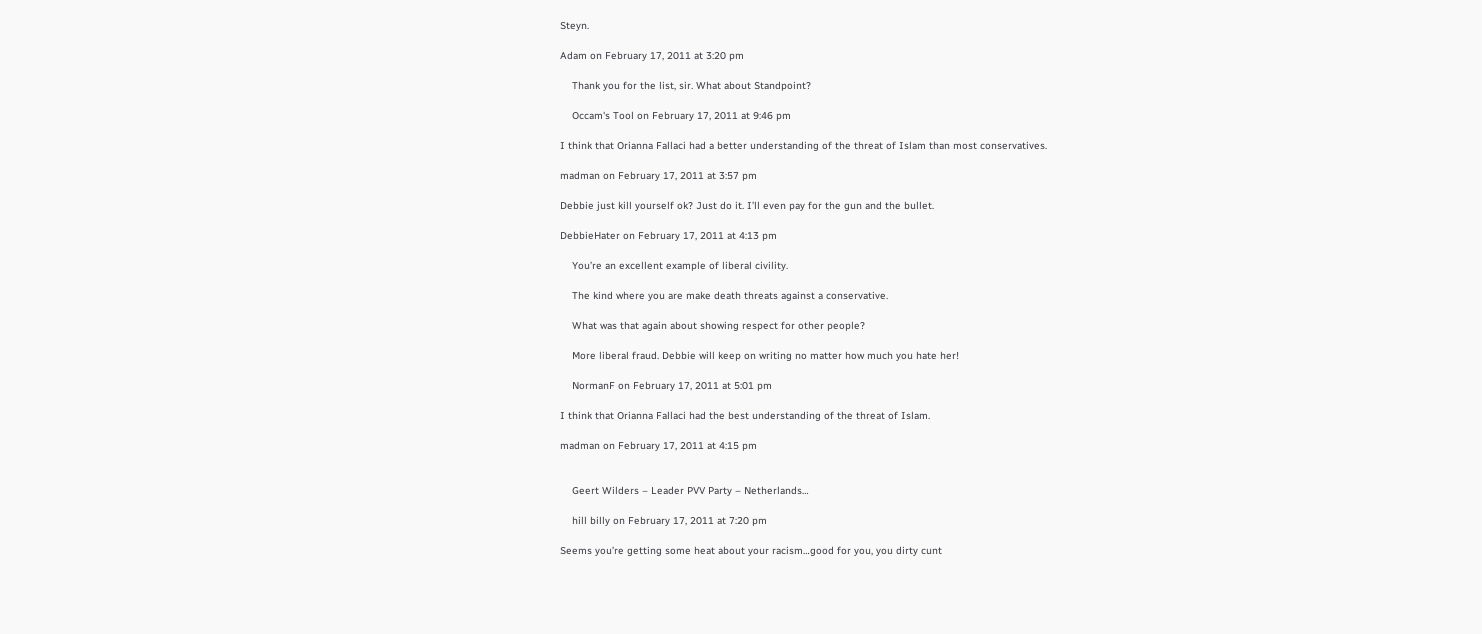Steyn.

Adam on February 17, 2011 at 3:20 pm

    Thank you for the list, sir. What about Standpoint?

    Occam's Tool on February 17, 2011 at 9:46 pm

I think that Orianna Fallaci had a better understanding of the threat of Islam than most conservatives.

madman on February 17, 2011 at 3:57 pm

Debbie just kill yourself ok? Just do it. I’ll even pay for the gun and the bullet.

DebbieHater on February 17, 2011 at 4:13 pm

    You’re an excellent example of liberal civility.

    The kind where you are make death threats against a conservative.

    What was that again about showing respect for other people?

    More liberal fraud. Debbie will keep on writing no matter how much you hate her!

    NormanF on February 17, 2011 at 5:01 pm

I think that Orianna Fallaci had the best understanding of the threat of Islam.

madman on February 17, 2011 at 4:15 pm


    Geert Wilders – Leader PVV Party – Netherlands…

    hill billy on February 17, 2011 at 7:20 pm

Seems you’re getting some heat about your racism…good for you, you dirty cunt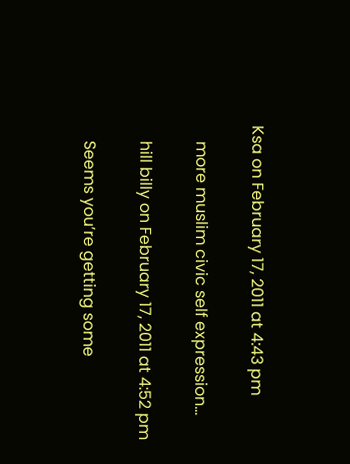Ksa on February 17, 2011 at 4:43 pm

    more muslim civic self expression…

    hill billy on February 17, 2011 at 4:52 pm

    Seems you’re getting some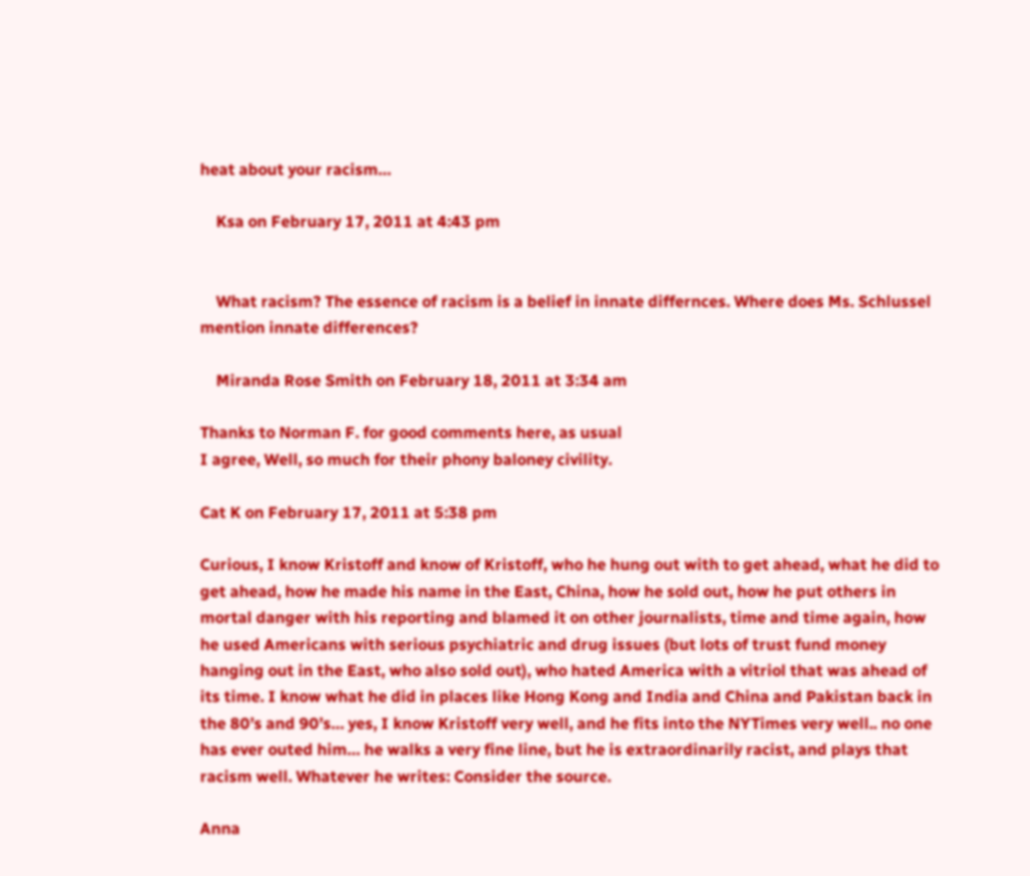heat about your racism…

    Ksa on February 17, 2011 at 4:43 pm


    What racism? The essence of racism is a belief in innate differnces. Where does Ms. Schlussel mention innate differences?

    Miranda Rose Smith on February 18, 2011 at 3:34 am

Thanks to Norman F. for good comments here, as usual
I agree, Well, so much for their phony baloney civility.

Cat K on February 17, 2011 at 5:38 pm

Curious, I know Kristoff and know of Kristoff, who he hung out with to get ahead, what he did to get ahead, how he made his name in the East, China, how he sold out, how he put others in mortal danger with his reporting and blamed it on other journalists, time and time again, how he used Americans with serious psychiatric and drug issues (but lots of trust fund money hanging out in the East, who also sold out), who hated America with a vitriol that was ahead of its time. I know what he did in places like Hong Kong and India and China and Pakistan back in the 80’s and 90’s… yes, I know Kristoff very well, and he fits into the NYTimes very well.. no one has ever outed him… he walks a very fine line, but he is extraordinarily racist, and plays that racism well. Whatever he writes: Consider the source.

Anna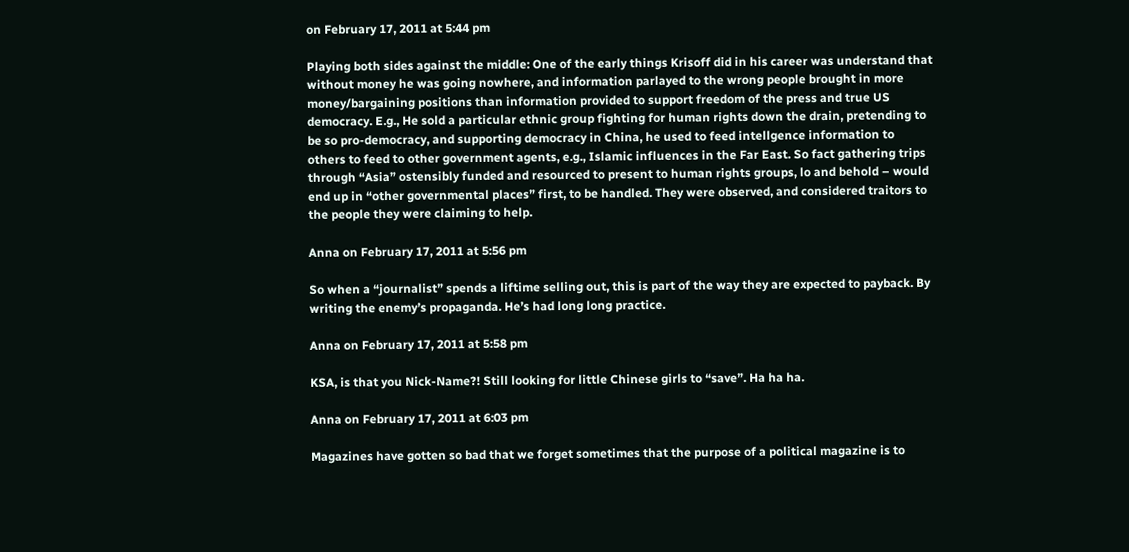on February 17, 2011 at 5:44 pm

Playing both sides against the middle: One of the early things Krisoff did in his career was understand that without money he was going nowhere, and information parlayed to the wrong people brought in more money/bargaining positions than information provided to support freedom of the press and true US democracy. E.g., He sold a particular ethnic group fighting for human rights down the drain, pretending to be so pro-democracy, and supporting democracy in China, he used to feed intellgence information to others to feed to other government agents, e.g., Islamic influences in the Far East. So fact gathering trips through “Asia” ostensibly funded and resourced to present to human rights groups, lo and behold – would end up in “other governmental places” first, to be handled. They were observed, and considered traitors to the people they were claiming to help.

Anna on February 17, 2011 at 5:56 pm

So when a “journalist” spends a liftime selling out, this is part of the way they are expected to payback. By writing the enemy’s propaganda. He’s had long long practice.

Anna on February 17, 2011 at 5:58 pm

KSA, is that you Nick-Name?! Still looking for little Chinese girls to “save”. Ha ha ha.

Anna on February 17, 2011 at 6:03 pm

Magazines have gotten so bad that we forget sometimes that the purpose of a political magazine is to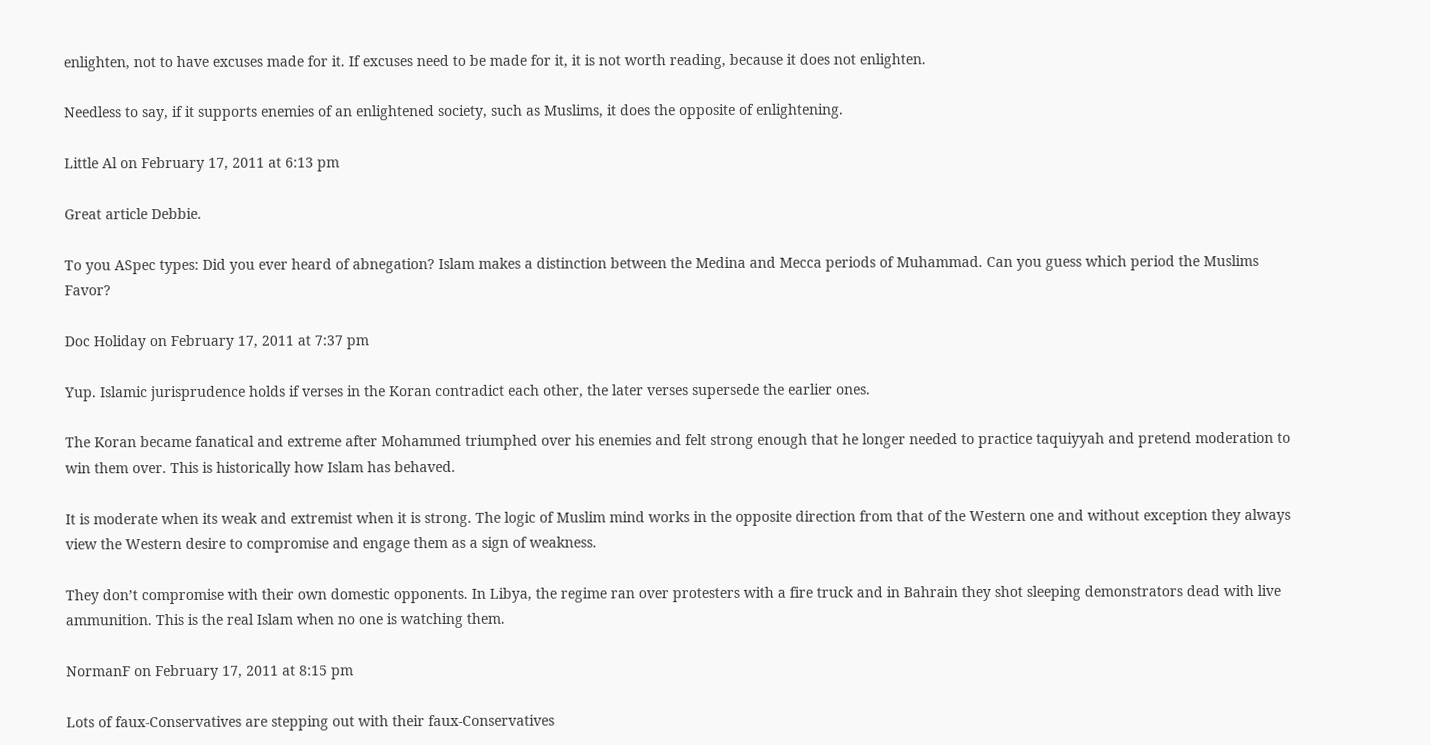enlighten, not to have excuses made for it. If excuses need to be made for it, it is not worth reading, because it does not enlighten.

Needless to say, if it supports enemies of an enlightened society, such as Muslims, it does the opposite of enlightening.

Little Al on February 17, 2011 at 6:13 pm

Great article Debbie.

To you ASpec types: Did you ever heard of abnegation? Islam makes a distinction between the Medina and Mecca periods of Muhammad. Can you guess which period the Muslims Favor?

Doc Holiday on February 17, 2011 at 7:37 pm

Yup. Islamic jurisprudence holds if verses in the Koran contradict each other, the later verses supersede the earlier ones.

The Koran became fanatical and extreme after Mohammed triumphed over his enemies and felt strong enough that he longer needed to practice taquiyyah and pretend moderation to win them over. This is historically how Islam has behaved.

It is moderate when its weak and extremist when it is strong. The logic of Muslim mind works in the opposite direction from that of the Western one and without exception they always view the Western desire to compromise and engage them as a sign of weakness.

They don’t compromise with their own domestic opponents. In Libya, the regime ran over protesters with a fire truck and in Bahrain they shot sleeping demonstrators dead with live ammunition. This is the real Islam when no one is watching them.

NormanF on February 17, 2011 at 8:15 pm

Lots of faux-Conservatives are stepping out with their faux-Conservatives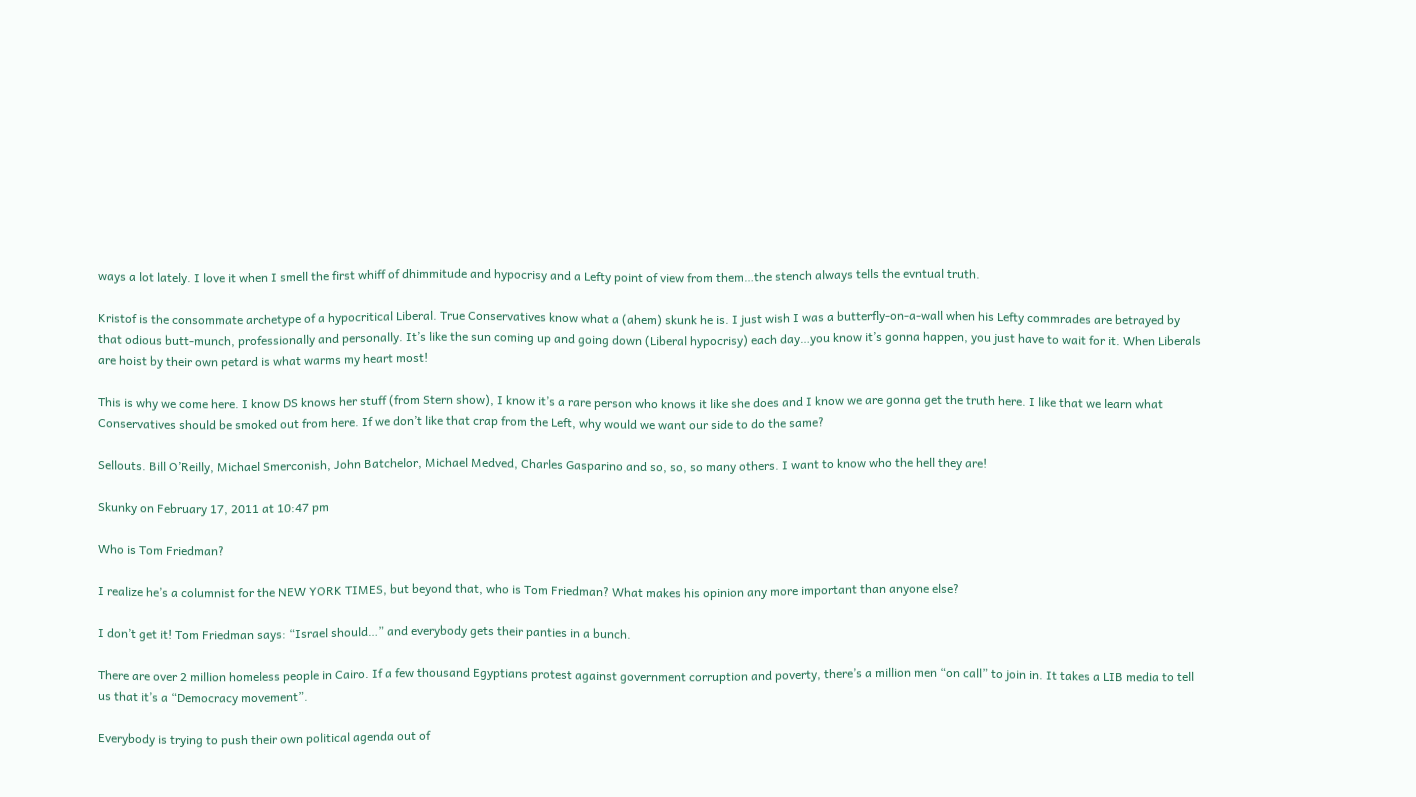ways a lot lately. I love it when I smell the first whiff of dhimmitude and hypocrisy and a Lefty point of view from them…the stench always tells the evntual truth.

Kristof is the consommate archetype of a hypocritical Liberal. True Conservatives know what a (ahem) skunk he is. I just wish I was a butterfly-on-a-wall when his Lefty commrades are betrayed by that odious butt-munch, professionally and personally. It’s like the sun coming up and going down (Liberal hypocrisy) each day…you know it’s gonna happen, you just have to wait for it. When Liberals are hoist by their own petard is what warms my heart most!

This is why we come here. I know DS knows her stuff (from Stern show), I know it’s a rare person who knows it like she does and I know we are gonna get the truth here. I like that we learn what Conservatives should be smoked out from here. If we don’t like that crap from the Left, why would we want our side to do the same?

Sellouts. Bill O’Reilly, Michael Smerconish, John Batchelor, Michael Medved, Charles Gasparino and so, so, so many others. I want to know who the hell they are!

Skunky on February 17, 2011 at 10:47 pm

Who is Tom Friedman?

I realize he’s a columnist for the NEW YORK TIMES, but beyond that, who is Tom Friedman? What makes his opinion any more important than anyone else?

I don’t get it! Tom Friedman says: “Israel should…” and everybody gets their panties in a bunch.

There are over 2 million homeless people in Cairo. If a few thousand Egyptians protest against government corruption and poverty, there’s a million men “on call” to join in. It takes a LIB media to tell us that it’s a “Democracy movement”.

Everybody is trying to push their own political agenda out of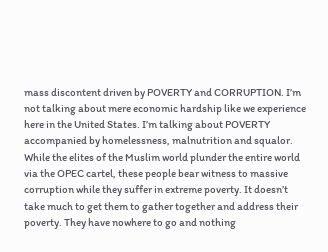mass discontent driven by POVERTY and CORRUPTION. I’m not talking about mere economic hardship like we experience here in the United States. I’m talking about POVERTY accompanied by homelessness, malnutrition and squalor. While the elites of the Muslim world plunder the entire world via the OPEC cartel, these people bear witness to massive corruption while they suffer in extreme poverty. It doesn’t take much to get them to gather together and address their poverty. They have nowhere to go and nothing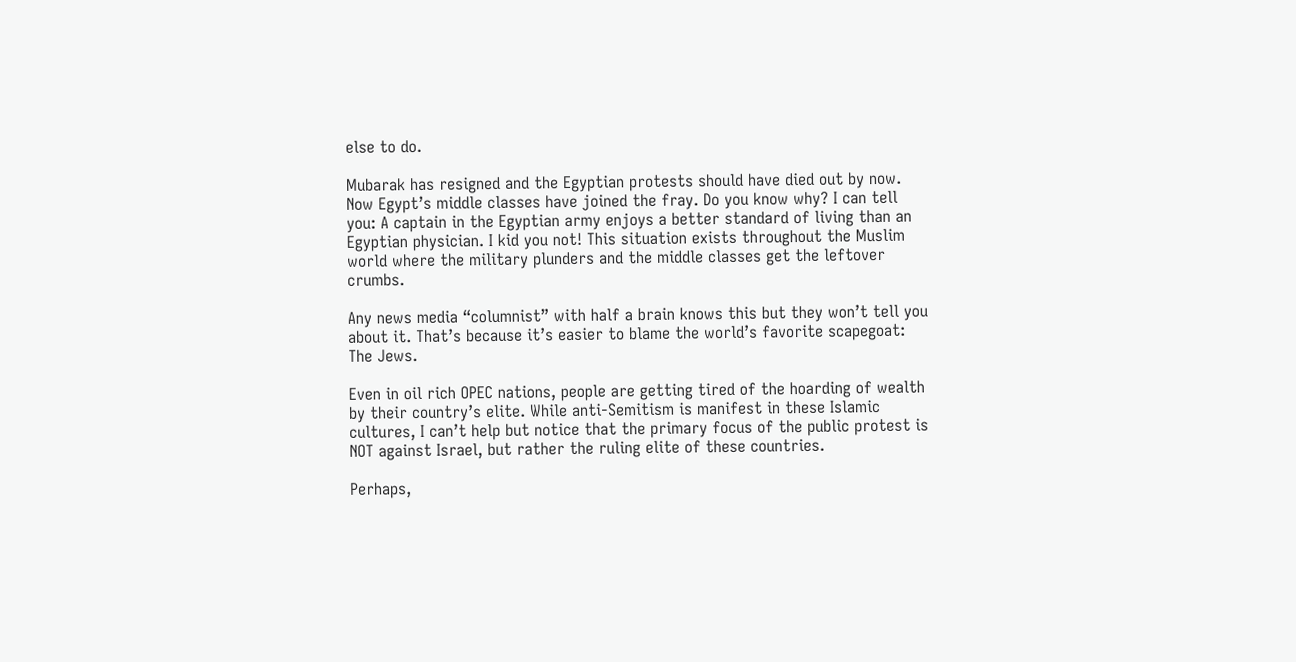else to do.

Mubarak has resigned and the Egyptian protests should have died out by now. Now Egypt’s middle classes have joined the fray. Do you know why? I can tell you: A captain in the Egyptian army enjoys a better standard of living than an Egyptian physician. I kid you not! This situation exists throughout the Muslim world where the military plunders and the middle classes get the leftover crumbs.

Any news media “columnist” with half a brain knows this but they won’t tell you about it. That’s because it’s easier to blame the world’s favorite scapegoat: The Jews.

Even in oil rich OPEC nations, people are getting tired of the hoarding of wealth by their country’s elite. While anti-Semitism is manifest in these Islamic cultures, I can’t help but notice that the primary focus of the public protest is NOT against Israel, but rather the ruling elite of these countries.

Perhaps,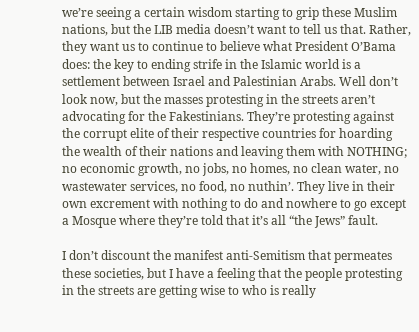we’re seeing a certain wisdom starting to grip these Muslim nations, but the LIB media doesn’t want to tell us that. Rather, they want us to continue to believe what President O’Bama does: the key to ending strife in the Islamic world is a settlement between Israel and Palestinian Arabs. Well don’t look now, but the masses protesting in the streets aren’t advocating for the Fakestinians. They’re protesting against the corrupt elite of their respective countries for hoarding the wealth of their nations and leaving them with NOTHING; no economic growth, no jobs, no homes, no clean water, no wastewater services, no food, no nuthin’. They live in their own excrement with nothing to do and nowhere to go except a Mosque where they’re told that it’s all “the Jews” fault.

I don’t discount the manifest anti-Semitism that permeates these societies, but I have a feeling that the people protesting in the streets are getting wise to who is really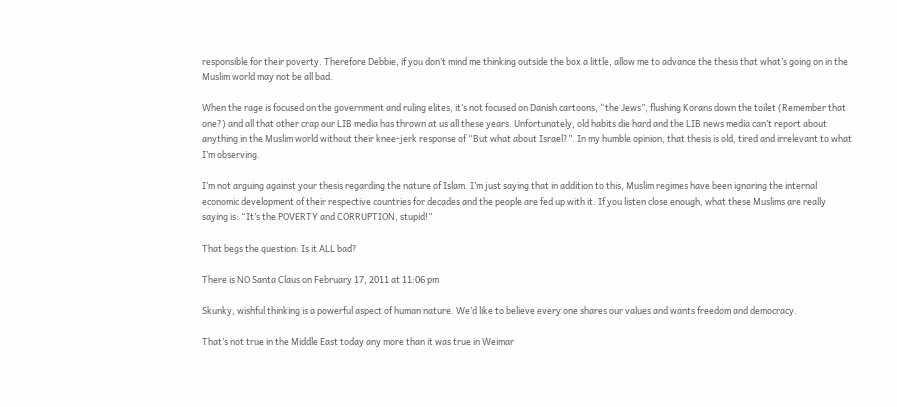responsible for their poverty. Therefore Debbie, if you don’t mind me thinking outside the box a little, allow me to advance the thesis that what’s going on in the Muslim world may not be all bad.

When the rage is focused on the government and ruling elites, it’s not focused on Danish cartoons, “the Jews”, flushing Korans down the toilet (Remember that one?) and all that other crap our LIB media has thrown at us all these years. Unfortunately, old habits die hard and the LIB news media can’t report about anything in the Muslim world without their knee-jerk response of “But what about Israel?”. In my humble opinion, that thesis is old, tired and irrelevant to what I’m observing.

I’m not arguing against your thesis regarding the nature of Islam. I’m just saying that in addition to this, Muslim regimes have been ignoring the internal economic development of their respective countries for decades and the people are fed up with it. If you listen close enough, what these Muslims are really saying is: “It’s the POVERTY and CORRUPTION, stupid!”

That begs the question: Is it ALL bad?

There is NO Santa Claus on February 17, 2011 at 11:06 pm

Skunky, wishful thinking is a powerful aspect of human nature. We’d like to believe every one shares our values and wants freedom and democracy.

That’s not true in the Middle East today any more than it was true in Weimar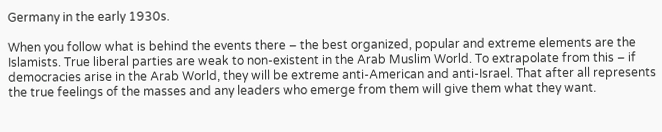Germany in the early 1930s.

When you follow what is behind the events there – the best organized, popular and extreme elements are the Islamists. True liberal parties are weak to non-existent in the Arab Muslim World. To extrapolate from this – if democracies arise in the Arab World, they will be extreme anti-American and anti-Israel. That after all represents the true feelings of the masses and any leaders who emerge from them will give them what they want.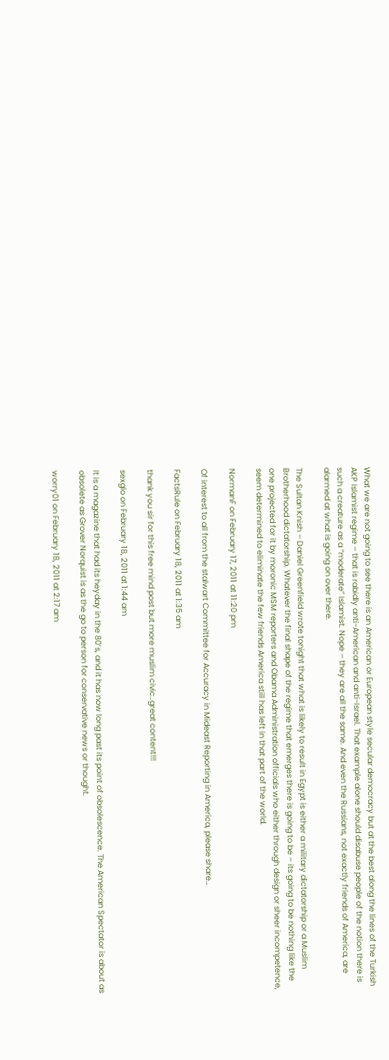What we are not going to see there is an American or European style secular democracy but at the best along the lines of the Turkish AKP Islamist regime – that is rabidly anti-American and anti-Israel. That example alone should disabuse people of the notion there is such a creature as a “moderate” Islamist. Nope – they are all the same. And even the Russians, not exactly friends of America, are alarmed at what is going on over there.

The Sultan Knish – Daniel Greenfield wrote tonight that what is likely to result in Egypt is either a military dictatorship or a Muslim Brotherhood dictatorship. Whatever the final shape of the regime that emerges there is going to be – its going to be nothing like the one projected for it by moronic MSM reporters and Obama Administration officials who either through design or sheer incompetence, seem determined to eliminate the few friends America still has left in that part of the world.

NormanF on February 17, 2011 at 11:20 pm

Of interest to all from the stalwart Committee for Accuracy in Mideast Reporting in America, please share…

FactsRule on February 18, 2011 at 1:35 am

thank you sir for this free mind post but more muslim civic..great content!!!

sexglo on February 18, 2011 at 1:44 am

It is a magazine that had its heyday in the 80’s, and it has now long past its point of obsolescence. The American Spectator is about as obsolete as Grover Norquist is as the go to person for conservative news or thought.

worry01 on February 18, 2011 at 2:17 am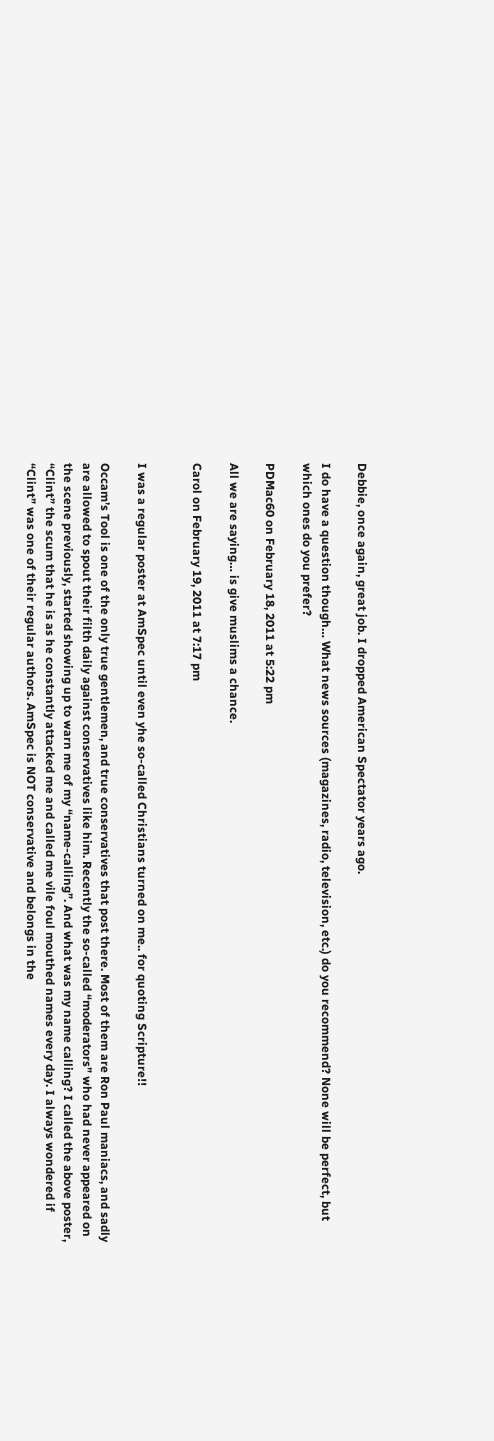Debbie, once again, great job. I dropped American Spectator years ago.

I do have a question though… What news sources (magazines, radio, television, etc.) do you recommend? None will be perfect, but which ones do you prefer?

PDMac60 on February 18, 2011 at 5:22 pm

All we are saying… is give muslims a chance.

Carol on February 19, 2011 at 7:17 pm


I was a regular poster at AmSpec until even yhe so-called Christians turned on me.. for quoting Scripture!!

Occam’s Tool is one of the only true gentlemen, and true conservatives that post there. Most of them are Ron Paul maniacs, and sadly are allowed to spout their filth daily against conservatives like him. Recently the so-called “moderators” who had never appeared on the scene previously, started showing up to warn me of my “name-calling”. And what was my name calling? I called the above poster, “Clint” the scum that he is as he constantly attacked me and called me vile foul mouthed names every day. I always wondered if “Clint” was one of their regular authors. AmSpec is NOT conservative and belongs in the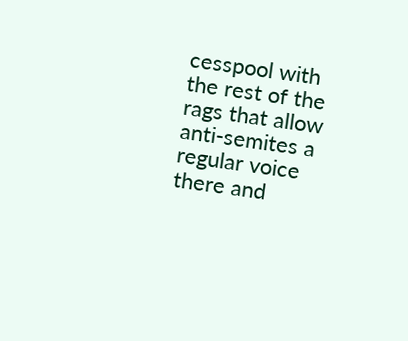cesspool with the rest of the rags that allow anti-semites a regular voice there and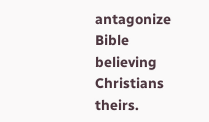antagonize Bible believing Christians theirs.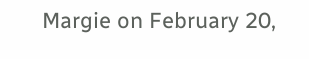Margie on February 20,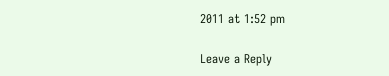2011 at 1:52 pm

Leave a Reply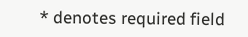* denotes required field